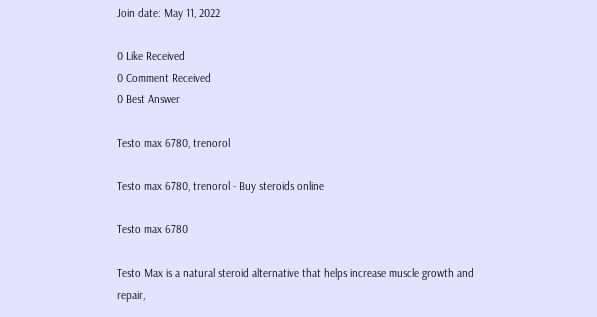Join date: May 11, 2022

0 Like Received
0 Comment Received
0 Best Answer

Testo max 6780, trenorol

Testo max 6780, trenorol - Buy steroids online

Testo max 6780

Testo Max is a natural steroid alternative that helps increase muscle growth and repair,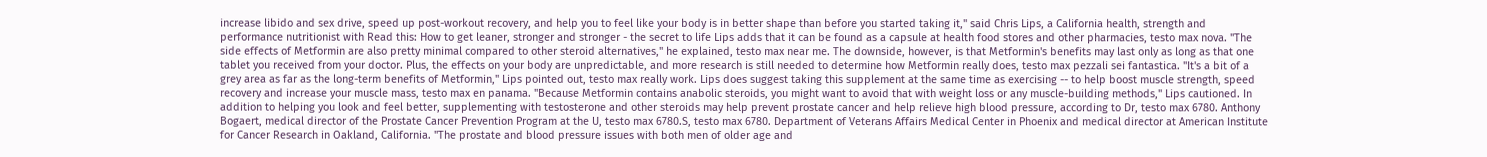increase libido and sex drive, speed up post-workout recovery, and help you to feel like your body is in better shape than before you started taking it," said Chris Lips, a California health, strength and performance nutritionist with Read this: How to get leaner, stronger and stronger - the secret to life Lips adds that it can be found as a capsule at health food stores and other pharmacies, testo max nova. "The side effects of Metformin are also pretty minimal compared to other steroid alternatives," he explained, testo max near me. The downside, however, is that Metformin's benefits may last only as long as that one tablet you received from your doctor. Plus, the effects on your body are unpredictable, and more research is still needed to determine how Metformin really does, testo max pezzali sei fantastica. "It's a bit of a grey area as far as the long-term benefits of Metformin," Lips pointed out, testo max really work. Lips does suggest taking this supplement at the same time as exercising -- to help boost muscle strength, speed recovery and increase your muscle mass, testo max en panama. "Because Metformin contains anabolic steroids, you might want to avoid that with weight loss or any muscle-building methods," Lips cautioned. In addition to helping you look and feel better, supplementing with testosterone and other steroids may help prevent prostate cancer and help relieve high blood pressure, according to Dr, testo max 6780. Anthony Bogaert, medical director of the Prostate Cancer Prevention Program at the U, testo max 6780.S, testo max 6780. Department of Veterans Affairs Medical Center in Phoenix and medical director at American Institute for Cancer Research in Oakland, California. "The prostate and blood pressure issues with both men of older age and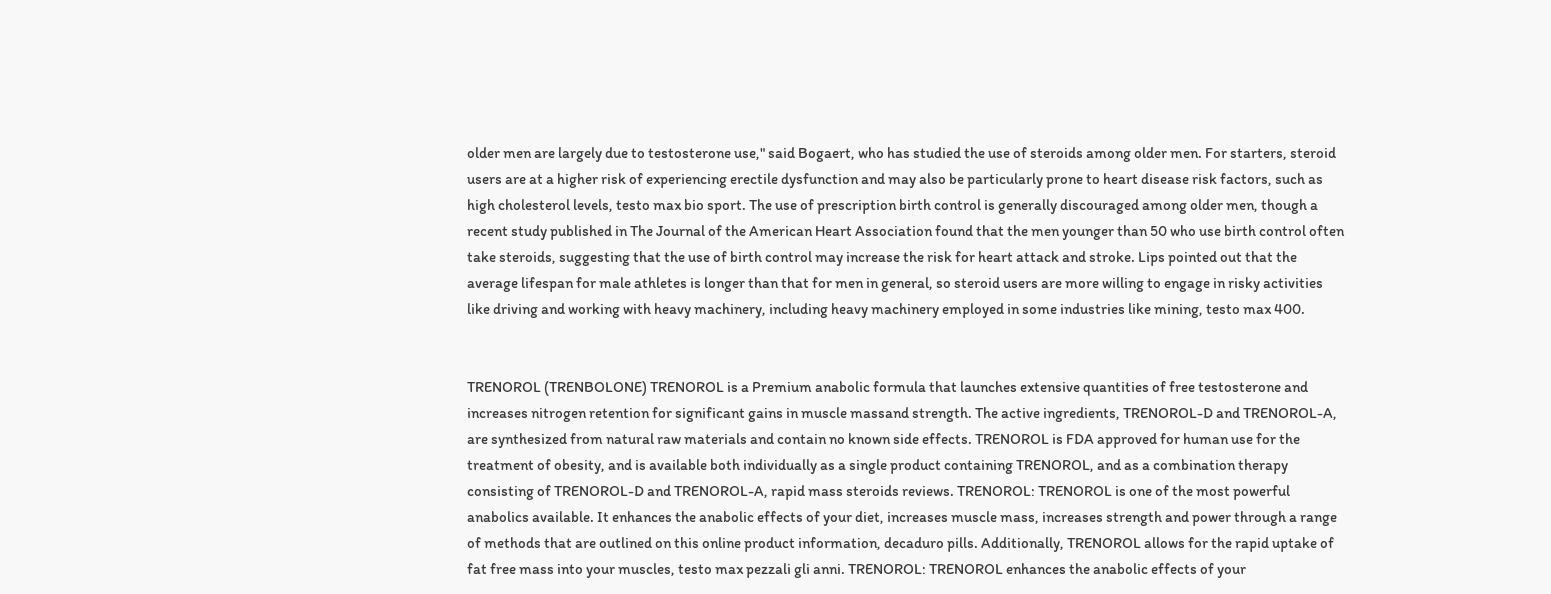older men are largely due to testosterone use," said Bogaert, who has studied the use of steroids among older men. For starters, steroid users are at a higher risk of experiencing erectile dysfunction and may also be particularly prone to heart disease risk factors, such as high cholesterol levels, testo max bio sport. The use of prescription birth control is generally discouraged among older men, though a recent study published in The Journal of the American Heart Association found that the men younger than 50 who use birth control often take steroids, suggesting that the use of birth control may increase the risk for heart attack and stroke. Lips pointed out that the average lifespan for male athletes is longer than that for men in general, so steroid users are more willing to engage in risky activities like driving and working with heavy machinery, including heavy machinery employed in some industries like mining, testo max 400.


TRENOROL (TRENBOLONE) TRENOROL is a Premium anabolic formula that launches extensive quantities of free testosterone and increases nitrogen retention for significant gains in muscle massand strength. The active ingredients, TRENOROL-D and TRENOROL-A, are synthesized from natural raw materials and contain no known side effects. TRENOROL is FDA approved for human use for the treatment of obesity, and is available both individually as a single product containing TRENOROL, and as a combination therapy consisting of TRENOROL-D and TRENOROL-A, rapid mass steroids reviews. TRENOROL: TRENOROL is one of the most powerful anabolics available. It enhances the anabolic effects of your diet, increases muscle mass, increases strength and power through a range of methods that are outlined on this online product information, decaduro pills. Additionally, TRENOROL allows for the rapid uptake of fat free mass into your muscles, testo max pezzali gli anni. TRENOROL: TRENOROL enhances the anabolic effects of your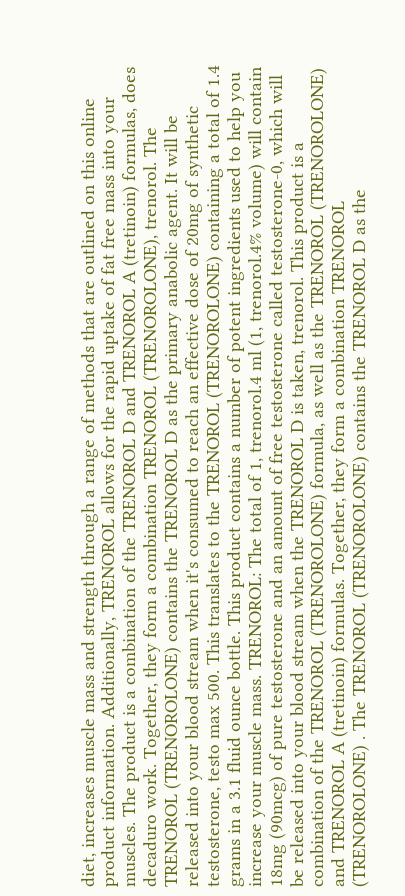diet, increases muscle mass and strength through a range of methods that are outlined on this online product information. Additionally, TRENOROL allows for the rapid uptake of fat free mass into your muscles. The product is a combination of the TRENOROL D and TRENOROL A (tretinoin) formulas, does decaduro work. Together, they form a combination TRENOROL (TRENOROLONE), trenorol. The TRENOROL (TRENOROLONE) contains the TRENOROL D as the primary anabolic agent. It will be released into your blood stream when it's consumed to reach an effective dose of 20mg of synthetic testosterone, testo max 500. This translates to the TRENOROL (TRENOROLONE) containing a total of 1.4 grams in a 3.1 fluid ounce bottle. This product contains a number of potent ingredients used to help you increase your muscle mass. TRENOROL: The total of 1, trenorol.4 ml (1, trenorol.4% volume) will contain 18mg (90mcg) of pure testosterone and an amount of free testosterone called testosterone-0, which will be released into your blood stream when the TRENOROL D is taken, trenorol. This product is a combination of the TRENOROL (TRENOROLONE) formula, as well as the TRENOROL (TRENOROLONE) and TRENOROL A (tretinoin) formulas. Together, they form a combination TRENOROL (TRENOROLONE) . The TRENOROL (TRENOROLONE) contains the TRENOROL D as the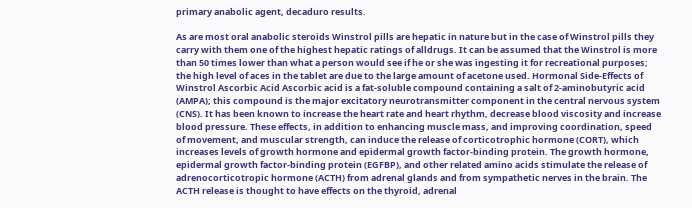primary anabolic agent, decaduro results.

As are most oral anabolic steroids Winstrol pills are hepatic in nature but in the case of Winstrol pills they carry with them one of the highest hepatic ratings of alldrugs. It can be assumed that the Winstrol is more than 50 times lower than what a person would see if he or she was ingesting it for recreational purposes; the high level of aces in the tablet are due to the large amount of acetone used. Hormonal Side-Effects of Winstrol Ascorbic Acid Ascorbic acid is a fat-soluble compound containing a salt of 2-aminobutyric acid (AMPA); this compound is the major excitatory neurotransmitter component in the central nervous system (CNS). It has been known to increase the heart rate and heart rhythm, decrease blood viscosity and increase blood pressure. These effects, in addition to enhancing muscle mass, and improving coordination, speed of movement, and muscular strength, can induce the release of corticotrophic hormone (CORT), which increases levels of growth hormone and epidermal growth factor-binding protein. The growth hormone, epidermal growth factor-binding protein (EGFBP), and other related amino acids stimulate the release of adrenocorticotropic hormone (ACTH) from adrenal glands and from sympathetic nerves in the brain. The ACTH release is thought to have effects on the thyroid, adrenal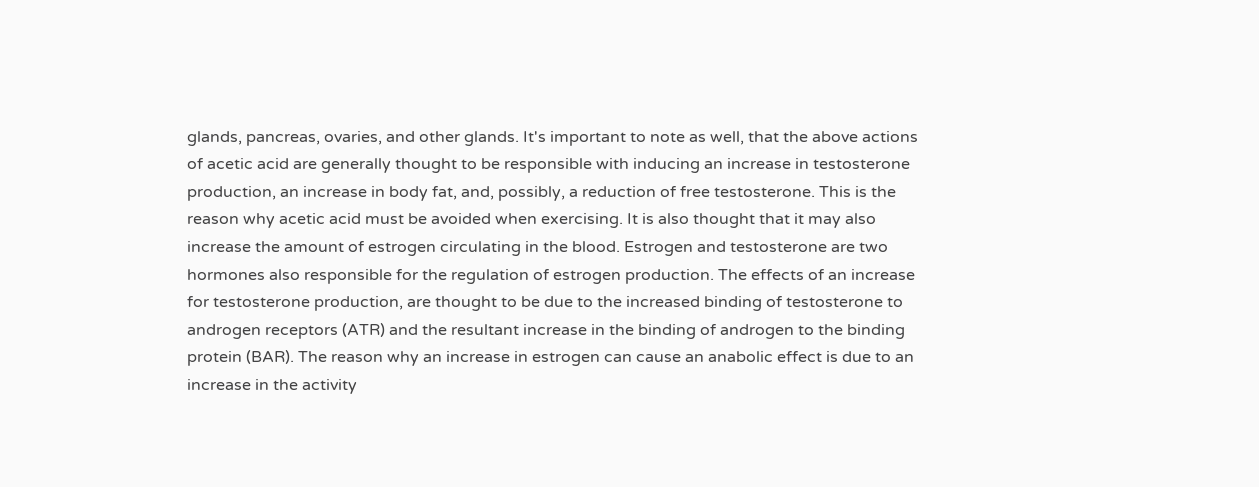glands, pancreas, ovaries, and other glands. It's important to note as well, that the above actions of acetic acid are generally thought to be responsible with inducing an increase in testosterone production, an increase in body fat, and, possibly, a reduction of free testosterone. This is the reason why acetic acid must be avoided when exercising. It is also thought that it may also increase the amount of estrogen circulating in the blood. Estrogen and testosterone are two hormones also responsible for the regulation of estrogen production. The effects of an increase for testosterone production, are thought to be due to the increased binding of testosterone to androgen receptors (ATR) and the resultant increase in the binding of androgen to the binding protein (BAR). The reason why an increase in estrogen can cause an anabolic effect is due to an increase in the activity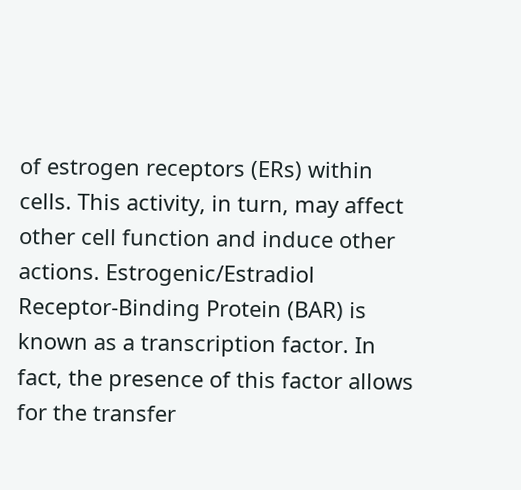of estrogen receptors (ERs) within cells. This activity, in turn, may affect other cell function and induce other actions. Estrogenic/Estradiol Receptor-Binding Protein (BAR) is known as a transcription factor. In fact, the presence of this factor allows for the transfer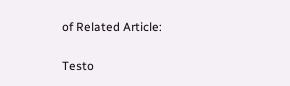of Related Article:


Testo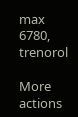max 6780, trenorol

More actions